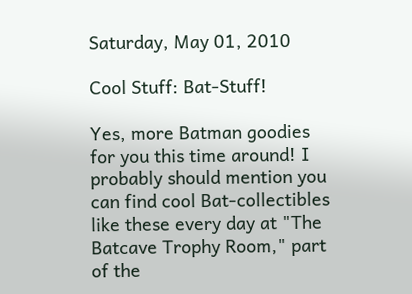Saturday, May 01, 2010

Cool Stuff: Bat-Stuff!

Yes, more Batman goodies for you this time around! I probably should mention you can find cool Bat-collectibles like these every day at "The Batcave Trophy Room," part of the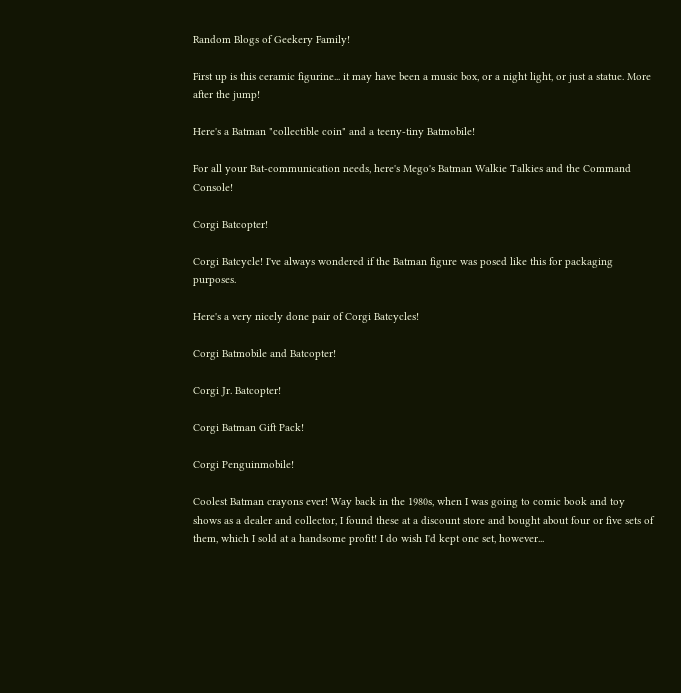Random Blogs of Geekery Family!

First up is this ceramic figurine... it may have been a music box, or a night light, or just a statue. More after the jump!

Here's a Batman "collectible coin" and a teeny-tiny Batmobile!

For all your Bat-communication needs, here's Mego's Batman Walkie Talkies and the Command Console!

Corgi Batcopter!

Corgi Batcycle! I've always wondered if the Batman figure was posed like this for packaging purposes.

Here's a very nicely done pair of Corgi Batcycles!

Corgi Batmobile and Batcopter!

Corgi Jr. Batcopter!

Corgi Batman Gift Pack!

Corgi Penguinmobile!

Coolest Batman crayons ever! Way back in the 1980s, when I was going to comic book and toy shows as a dealer and collector, I found these at a discount store and bought about four or five sets of them, which I sold at a handsome profit! I do wish I'd kept one set, however...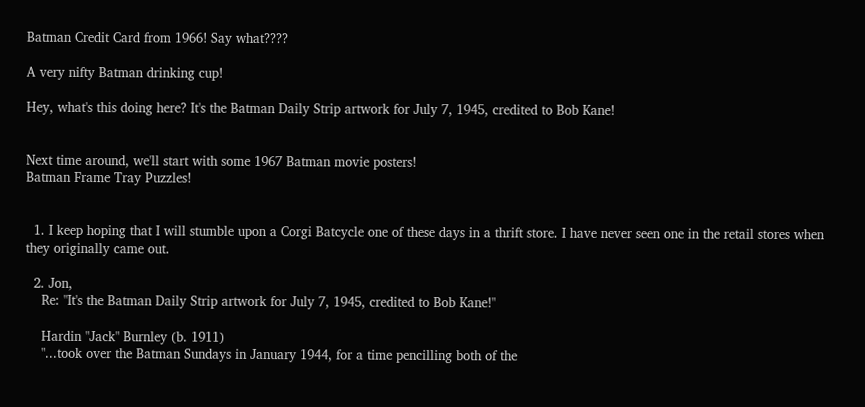Batman Credit Card from 1966! Say what????

A very nifty Batman drinking cup!

Hey, what's this doing here? It's the Batman Daily Strip artwork for July 7, 1945, credited to Bob Kane!


Next time around, we'll start with some 1967 Batman movie posters!
Batman Frame Tray Puzzles!


  1. I keep hoping that I will stumble upon a Corgi Batcycle one of these days in a thrift store. I have never seen one in the retail stores when they originally came out.

  2. Jon,
    Re: "It's the Batman Daily Strip artwork for July 7, 1945, credited to Bob Kane!"

    Hardin "Jack" Burnley (b. 1911)
    "...took over the Batman Sundays in January 1944, for a time pencilling both of the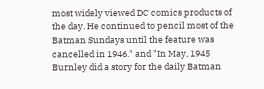most widely viewed DC comics products of the day. He continued to pencil most of the Batman Sundays until the feature was cancelled in 1946." and "In May, 1945 Burnley did a story for the daily Batman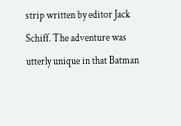strip written by editor Jack Schiff. The adventure was utterly unique in that Batman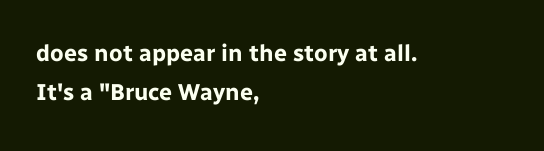does not appear in the story at all. It's a "Bruce Wayne,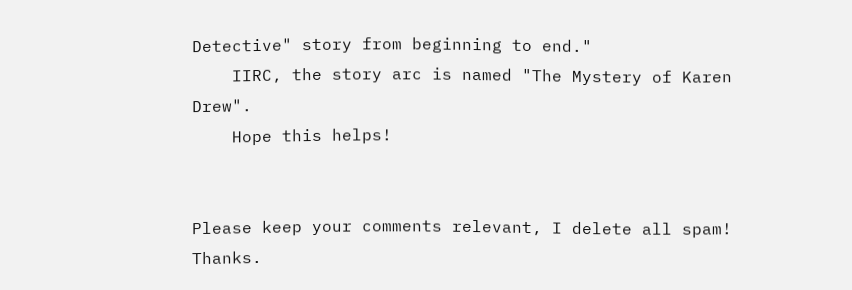Detective" story from beginning to end."
    IIRC, the story arc is named "The Mystery of Karen Drew".
    Hope this helps!


Please keep your comments relevant, I delete all spam! Thanks.